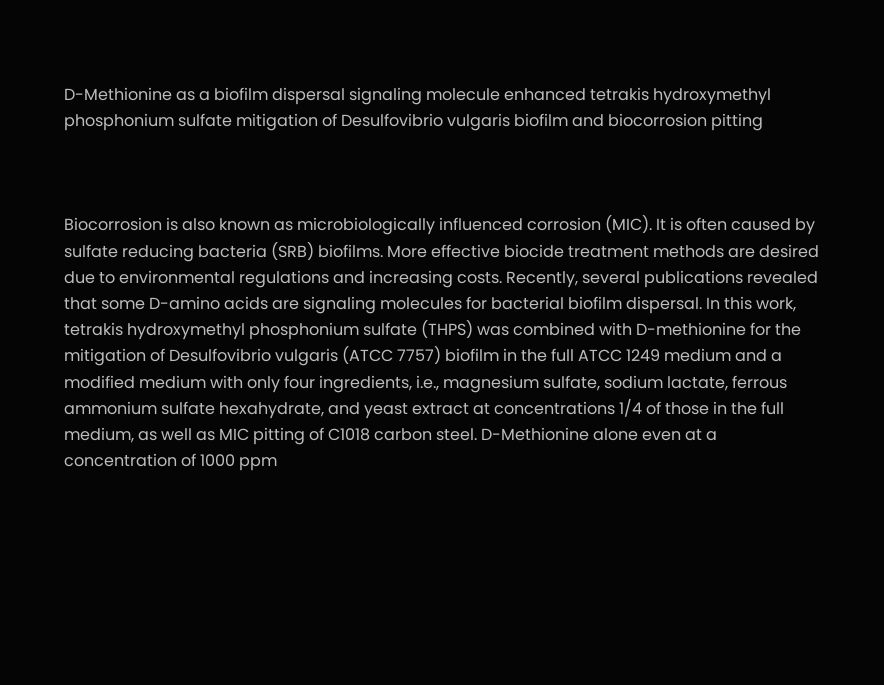D-Methionine as a biofilm dispersal signaling molecule enhanced tetrakis hydroxymethyl phosphonium sulfate mitigation of Desulfovibrio vulgaris biofilm and biocorrosion pitting



Biocorrosion is also known as microbiologically influenced corrosion (MIC). It is often caused by sulfate reducing bacteria (SRB) biofilms. More effective biocide treatment methods are desired due to environmental regulations and increasing costs. Recently, several publications revealed that some D-amino acids are signaling molecules for bacterial biofilm dispersal. In this work, tetrakis hydroxymethyl phosphonium sulfate (THPS) was combined with D-methionine for the mitigation of Desulfovibrio vulgaris (ATCC 7757) biofilm in the full ATCC 1249 medium and a modified medium with only four ingredients, i.e., magnesium sulfate, sodium lactate, ferrous ammonium sulfate hexahydrate, and yeast extract at concentrations 1/4 of those in the full medium, as well as MIC pitting of C1018 carbon steel. D-Methionine alone even at a concentration of 1000 ppm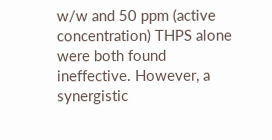w/w and 50 ppm (active concentration) THPS alone were both found ineffective. However, a synergistic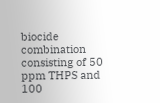biocide combination consisting of 50 ppm THPS and 100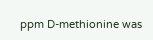ppm D-methionine was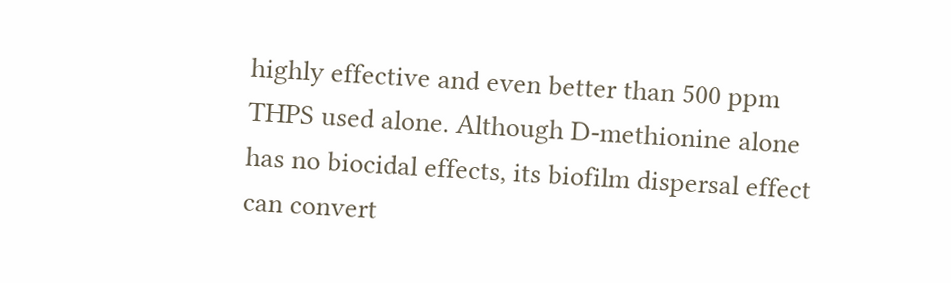highly effective and even better than 500 ppm THPS used alone. Although D-methionine alone has no biocidal effects, its biofilm dispersal effect can convert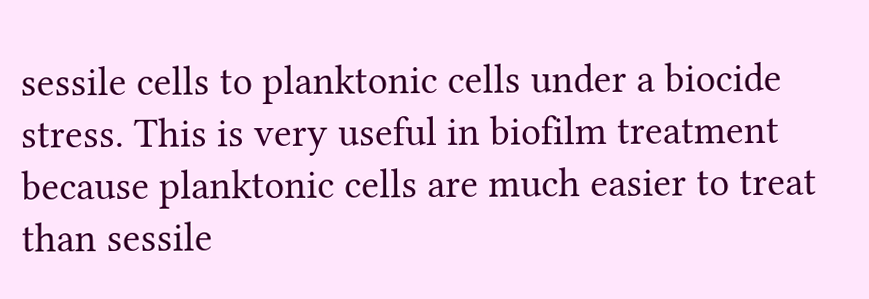sessile cells to planktonic cells under a biocide stress. This is very useful in biofilm treatment because planktonic cells are much easier to treat than sessile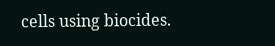cells using biocides.